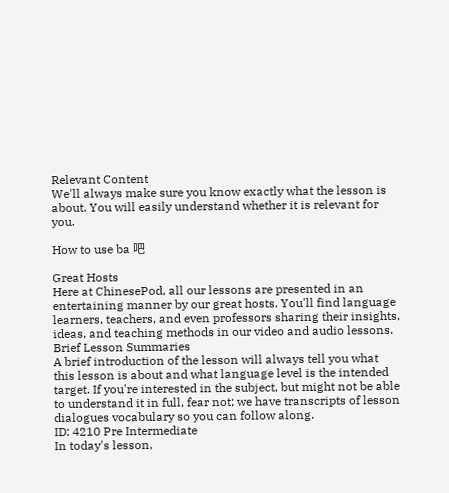Relevant Content
We'll always make sure you know exactly what the lesson is about. You will easily understand whether it is relevant for you.

How to use ba 吧

Great Hosts
Here at ChinesePod, all our lessons are presented in an entertaining manner by our great hosts. You'll find language learners, teachers, and even professors sharing their insights, ideas, and teaching methods in our video and audio lessons.
Brief Lesson Summaries
A brief introduction of the lesson will always tell you what this lesson is about and what language level is the intended target. If you're interested in the subject, but might not be able to understand it in full, fear not; we have transcripts of lesson dialogues vocabulary so you can follow along.
ID: 4210 Pre Intermediate
In today's lesson,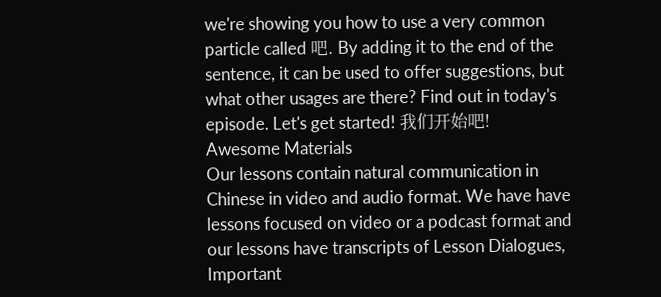we're showing you how to use a very common particle called 吧. By adding it to the end of the sentence, it can be used to offer suggestions, but what other usages are there? Find out in today's episode. Let's get started! 我们开始吧!
Awesome Materials
Our lessons contain natural communication in Chinese in video and audio format. We have have lessons focused on video or a podcast format and our lessons have transcripts of Lesson Dialogues, Important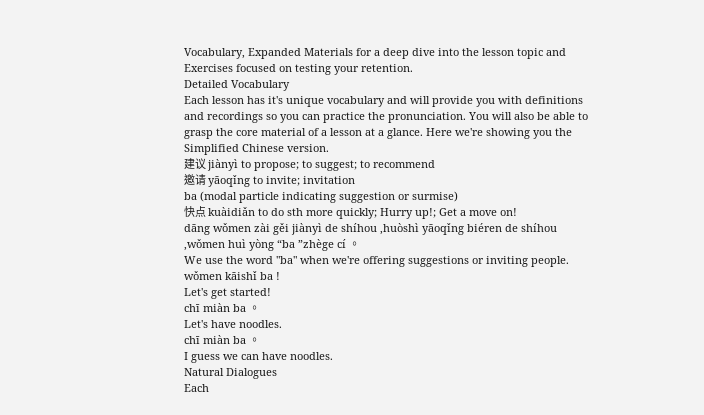Vocabulary, Expanded Materials for a deep dive into the lesson topic and Exercises focused on testing your retention.
Detailed Vocabulary
Each lesson has it's unique vocabulary and will provide you with definitions and recordings so you can practice the pronunciation. You will also be able to grasp the core material of a lesson at a glance. Here we're showing you the Simplified Chinese version.
建议 jiànyì to propose; to suggest; to recommend
邀请 yāoqǐng to invite; invitation
ba (modal particle indicating suggestion or surmise)
快点 kuàidiǎn to do sth more quickly; Hurry up!; Get a move on!
dāng wǒmen zài gěi jiànyì de shíhou ,huòshì yāoqǐng biéren de shíhou ,wǒmen huì yòng “ba ”zhège cí 。
We use the word "ba" when we're offering suggestions or inviting people.
wǒmen kāishǐ ba !
Let's get started!
chī miàn ba 。
Let's have noodles.
chī miàn ba 。
I guess we can have noodles.
Natural Dialogues
Each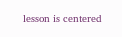lesson is centered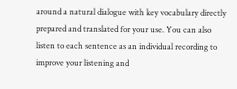around a natural dialogue with key vocabulary directly prepared and translated for your use. You can also listen to each sentence as an individual recording to improve your listening and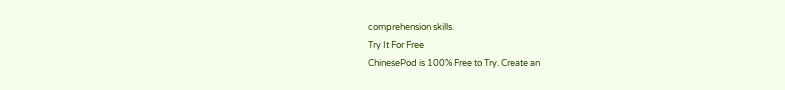comprehension skills.
Try It For Free
ChinesePod is 100% Free to Try. Create an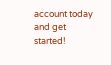account today and get started!